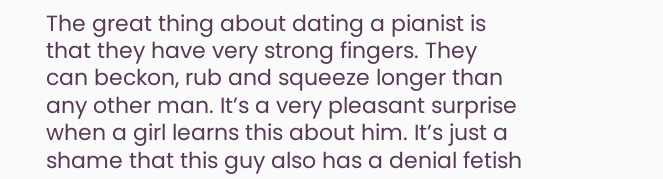The great thing about dating a pianist is that they have very strong fingers. They can beckon, rub and squeeze longer than any other man. It’s a very pleasant surprise when a girl learns this about him. It’s just a shame that this guy also has a denial fetish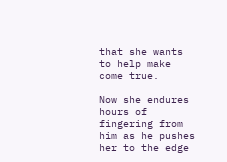that she wants to help make come true.

Now she endures hours of fingering from him as he pushes her to the edge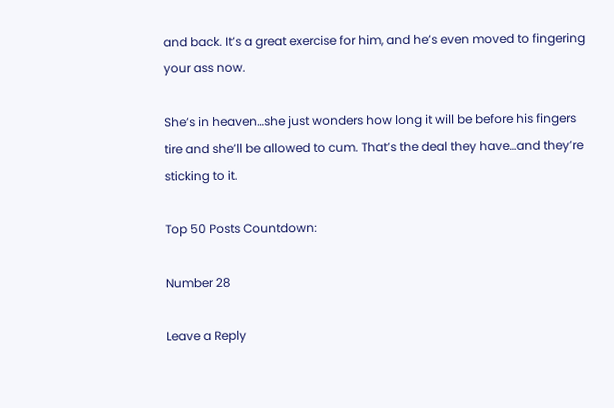and back. It’s a great exercise for him, and he’s even moved to fingering your ass now.

She’s in heaven…she just wonders how long it will be before his fingers tire and she’ll be allowed to cum. That’s the deal they have…and they’re sticking to it.

Top 50 Posts Countdown:

Number 28

Leave a Reply